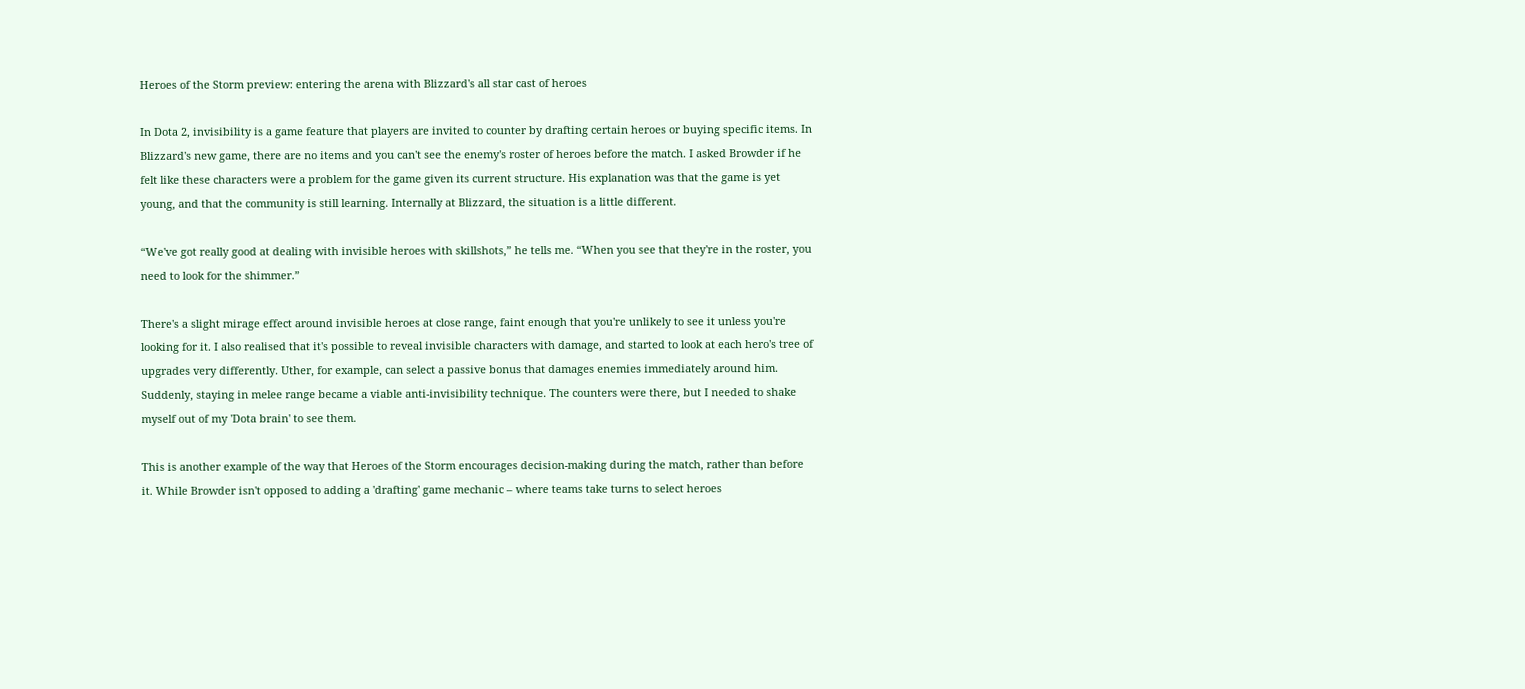Heroes of the Storm preview: entering the arena with Blizzard's all star cast of heroes

In Dota 2, invisibility is a game feature that players are invited to counter by drafting certain heroes or buying specific items. In Blizzard's new game, there are no items and you can't see the enemy's roster of heroes before the match. I asked Browder if he felt like these characters were a problem for the game given its current structure. His explanation was that the game is yet young, and that the community is still learning. Internally at Blizzard, the situation is a little different.

“We've got really good at dealing with invisible heroes with skillshots,” he tells me. “When you see that they're in the roster, you need to look for the shimmer.”

There's a slight mirage effect around invisible heroes at close range, faint enough that you're unlikely to see it unless you're looking for it. I also realised that it's possible to reveal invisible characters with damage, and started to look at each hero's tree of upgrades very differently. Uther, for example, can select a passive bonus that damages enemies immediately around him. Suddenly, staying in melee range became a viable anti-invisibility technique. The counters were there, but I needed to shake myself out of my 'Dota brain' to see them.

This is another example of the way that Heroes of the Storm encourages decision-making during the match, rather than before it. While Browder isn't opposed to adding a 'drafting' game mechanic – where teams take turns to select heroes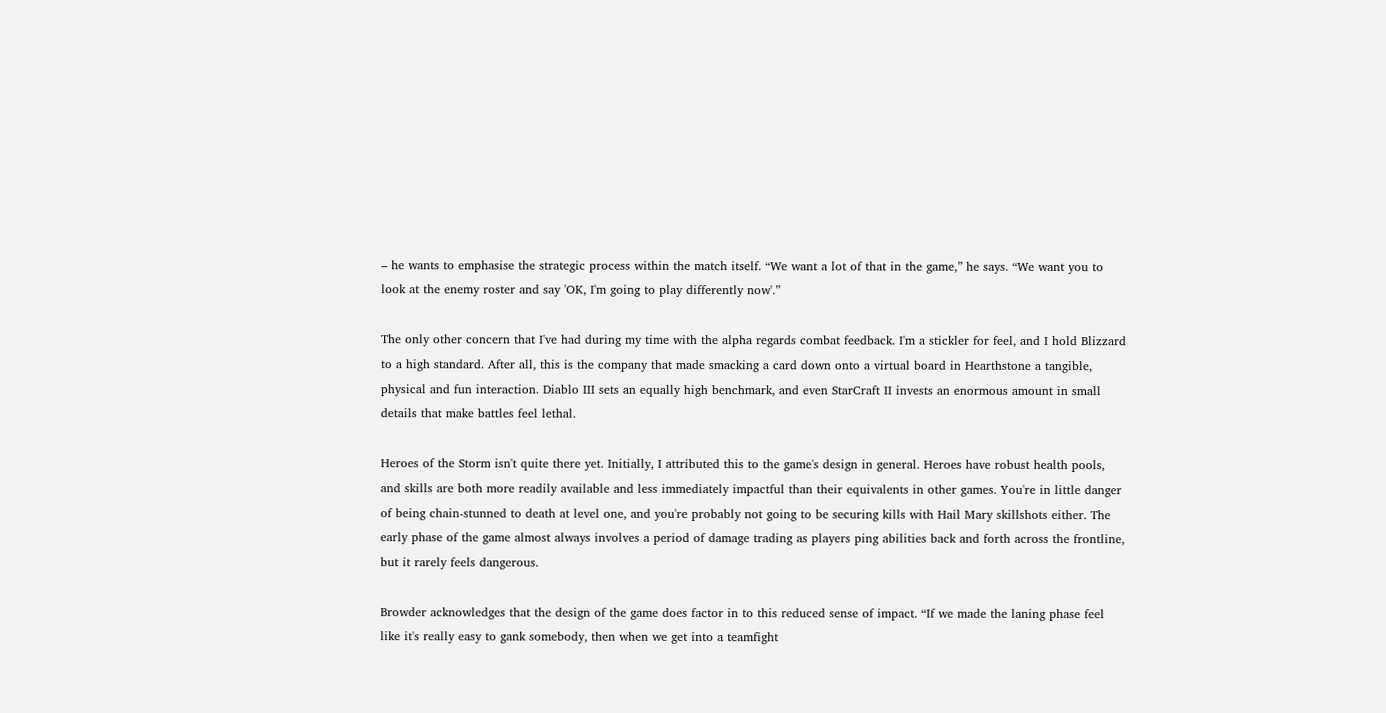– he wants to emphasise the strategic process within the match itself. “We want a lot of that in the game,” he says. “We want you to look at the enemy roster and say 'OK, I'm going to play differently now'.”

The only other concern that I've had during my time with the alpha regards combat feedback. I'm a stickler for feel, and I hold Blizzard to a high standard. After all, this is the company that made smacking a card down onto a virtual board in Hearthstone a tangible, physical and fun interaction. Diablo III sets an equally high benchmark, and even StarCraft II invests an enormous amount in small details that make battles feel lethal.

Heroes of the Storm isn't quite there yet. Initially, I attributed this to the game's design in general. Heroes have robust health pools, and skills are both more readily available and less immediately impactful than their equivalents in other games. You're in little danger of being chain-stunned to death at level one, and you're probably not going to be securing kills with Hail Mary skillshots either. The early phase of the game almost always involves a period of damage trading as players ping abilities back and forth across the frontline, but it rarely feels dangerous.

Browder acknowledges that the design of the game does factor in to this reduced sense of impact. “If we made the laning phase feel like it's really easy to gank somebody, then when we get into a teamfight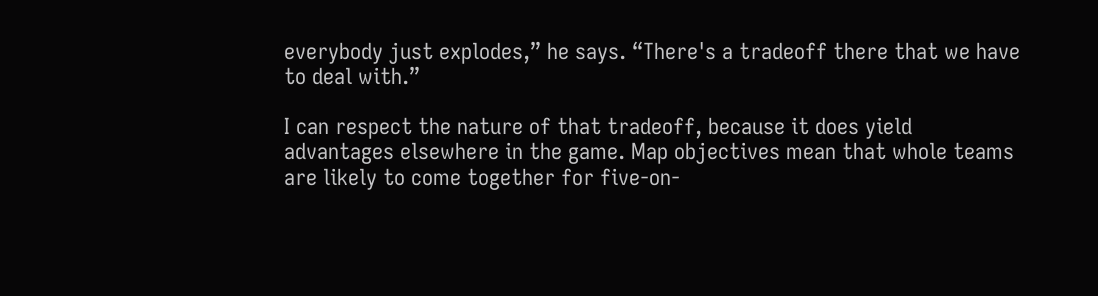everybody just explodes,” he says. “There's a tradeoff there that we have to deal with.”

I can respect the nature of that tradeoff, because it does yield advantages elsewhere in the game. Map objectives mean that whole teams are likely to come together for five-on-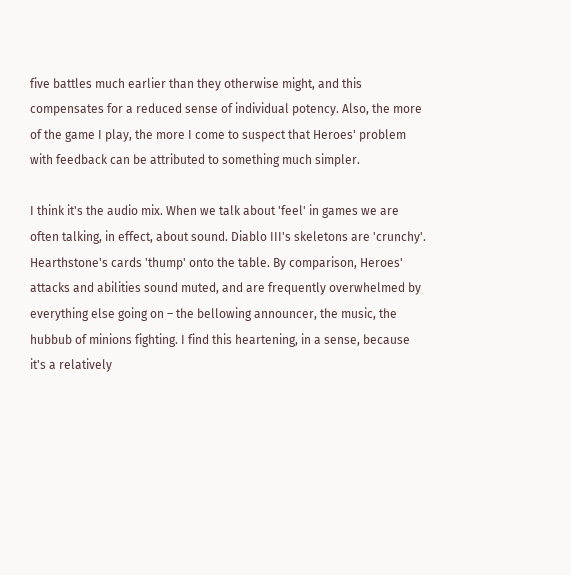five battles much earlier than they otherwise might, and this compensates for a reduced sense of individual potency. Also, the more of the game I play, the more I come to suspect that Heroes' problem with feedback can be attributed to something much simpler.

I think it's the audio mix. When we talk about 'feel' in games we are often talking, in effect, about sound. Diablo III's skeletons are 'crunchy'. Hearthstone's cards 'thump' onto the table. By comparison, Heroes' attacks and abilities sound muted, and are frequently overwhelmed by everything else going on – the bellowing announcer, the music, the hubbub of minions fighting. I find this heartening, in a sense, because it's a relatively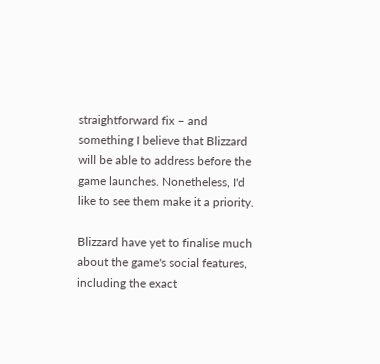straightforward fix – and something I believe that Blizzard will be able to address before the game launches. Nonetheless, I'd like to see them make it a priority.

Blizzard have yet to finalise much about the game's social features, including the exact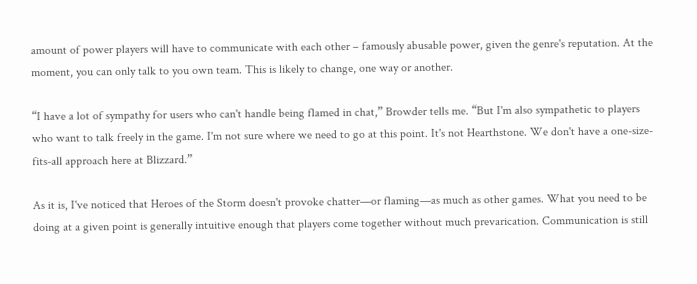amount of power players will have to communicate with each other – famously abusable power, given the genre's reputation. At the moment, you can only talk to you own team. This is likely to change, one way or another.

“I have a lot of sympathy for users who can't handle being flamed in chat,” Browder tells me. “But I'm also sympathetic to players who want to talk freely in the game. I'm not sure where we need to go at this point. It's not Hearthstone. We don't have a one-size-fits-all approach here at Blizzard.”

As it is, I've noticed that Heroes of the Storm doesn't provoke chatter—or flaming—as much as other games. What you need to be doing at a given point is generally intuitive enough that players come together without much prevarication. Communication is still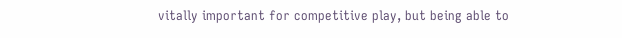vitally important for competitive play, but being able to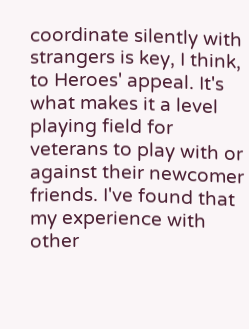coordinate silently with strangers is key, I think, to Heroes' appeal. It's what makes it a level playing field for veterans to play with or against their newcomer friends. I've found that my experience with other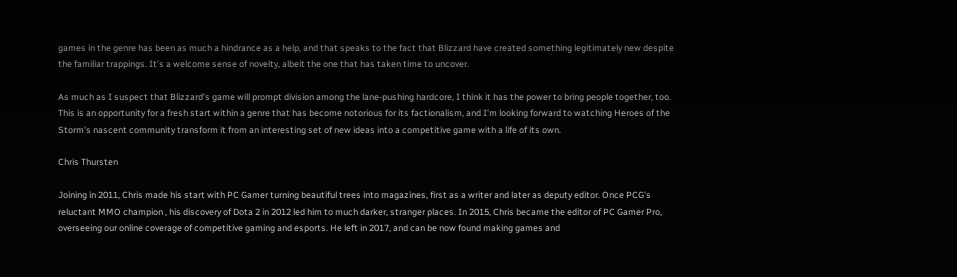games in the genre has been as much a hindrance as a help, and that speaks to the fact that Blizzard have created something legitimately new despite the familiar trappings. It's a welcome sense of novelty, albeit the one that has taken time to uncover.

As much as I suspect that Blizzard's game will prompt division among the lane-pushing hardcore, I think it has the power to bring people together, too. This is an opportunity for a fresh start within a genre that has become notorious for its factionalism, and I'm looking forward to watching Heroes of the Storm's nascent community transform it from an interesting set of new ideas into a competitive game with a life of its own.

Chris Thursten

Joining in 2011, Chris made his start with PC Gamer turning beautiful trees into magazines, first as a writer and later as deputy editor. Once PCG's reluctant MMO champion , his discovery of Dota 2 in 2012 led him to much darker, stranger places. In 2015, Chris became the editor of PC Gamer Pro, overseeing our online coverage of competitive gaming and esports. He left in 2017, and can be now found making games and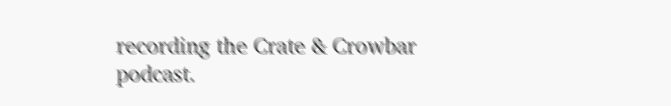recording the Crate & Crowbar podcast.